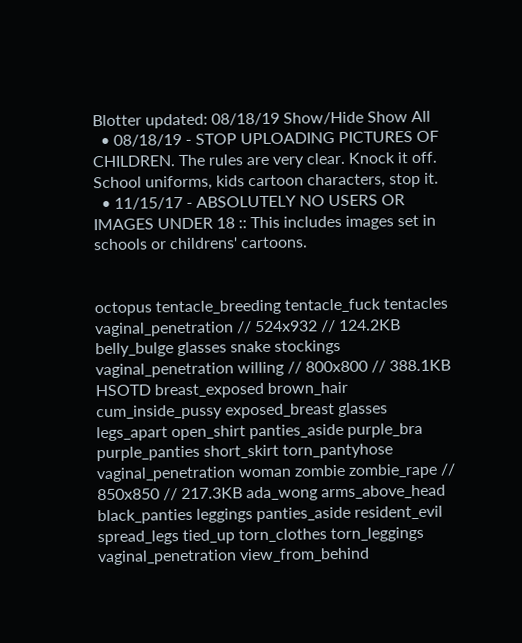Blotter updated: 08/18/19 Show/Hide Show All
  • 08/18/19 - STOP UPLOADING PICTURES OF CHILDREN. The rules are very clear. Knock it off. School uniforms, kids cartoon characters, stop it.
  • 11/15/17 - ABSOLUTELY NO USERS OR IMAGES UNDER 18 :: This includes images set in schools or childrens' cartoons.


octopus tentacle_breeding tentacle_fuck tentacles vaginal_penetration // 524x932 // 124.2KB belly_bulge glasses snake stockings vaginal_penetration willing // 800x800 // 388.1KB HSOTD breast_exposed brown_hair cum_inside_pussy exposed_breast glasses legs_apart open_shirt panties_aside purple_bra purple_panties short_skirt torn_pantyhose vaginal_penetration woman zombie zombie_rape // 850x850 // 217.3KB ada_wong arms_above_head black_panties leggings panties_aside resident_evil spread_legs tied_up torn_clothes torn_leggings vaginal_penetration view_from_behind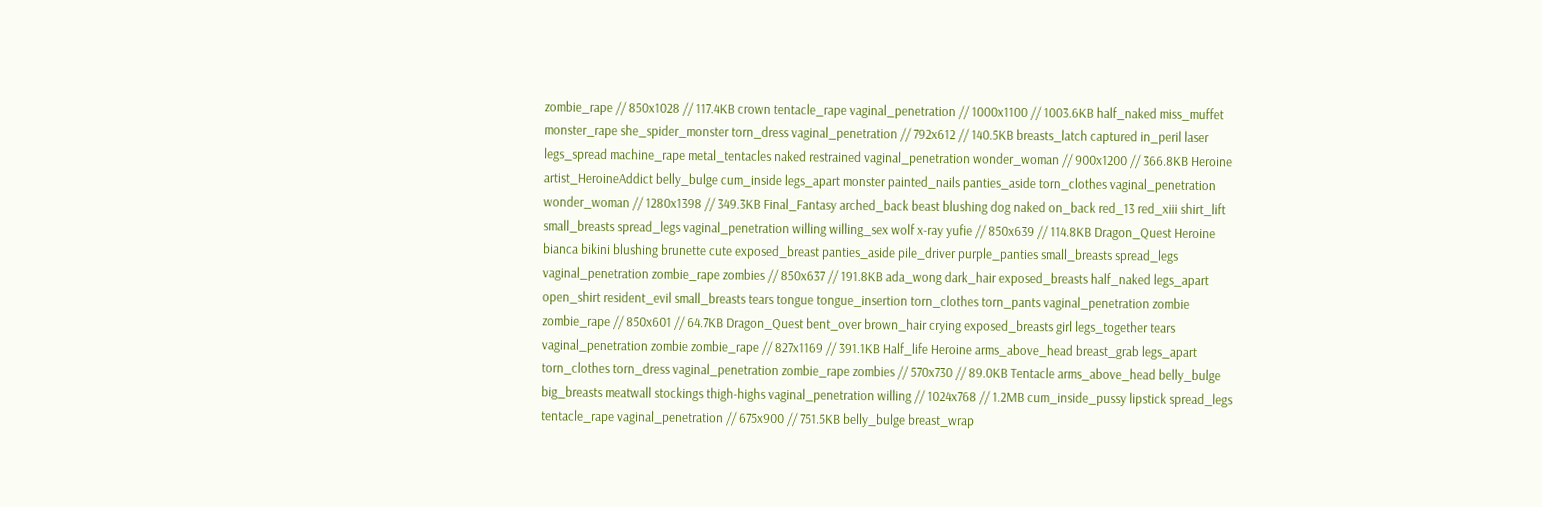zombie_rape // 850x1028 // 117.4KB crown tentacle_rape vaginal_penetration // 1000x1100 // 1003.6KB half_naked miss_muffet monster_rape she_spider_monster torn_dress vaginal_penetration // 792x612 // 140.5KB breasts_latch captured in_peril laser legs_spread machine_rape metal_tentacles naked restrained vaginal_penetration wonder_woman // 900x1200 // 366.8KB Heroine artist_HeroineAddict belly_bulge cum_inside legs_apart monster painted_nails panties_aside torn_clothes vaginal_penetration wonder_woman // 1280x1398 // 349.3KB Final_Fantasy arched_back beast blushing dog naked on_back red_13 red_xiii shirt_lift small_breasts spread_legs vaginal_penetration willing willing_sex wolf x-ray yufie // 850x639 // 114.8KB Dragon_Quest Heroine bianca bikini blushing brunette cute exposed_breast panties_aside pile_driver purple_panties small_breasts spread_legs vaginal_penetration zombie_rape zombies // 850x637 // 191.8KB ada_wong dark_hair exposed_breasts half_naked legs_apart open_shirt resident_evil small_breasts tears tongue tongue_insertion torn_clothes torn_pants vaginal_penetration zombie zombie_rape // 850x601 // 64.7KB Dragon_Quest bent_over brown_hair crying exposed_breasts girl legs_together tears vaginal_penetration zombie zombie_rape // 827x1169 // 391.1KB Half_life Heroine arms_above_head breast_grab legs_apart torn_clothes torn_dress vaginal_penetration zombie_rape zombies // 570x730 // 89.0KB Tentacle arms_above_head belly_bulge big_breasts meatwall stockings thigh-highs vaginal_penetration willing // 1024x768 // 1.2MB cum_inside_pussy lipstick spread_legs tentacle_rape vaginal_penetration // 675x900 // 751.5KB belly_bulge breast_wrap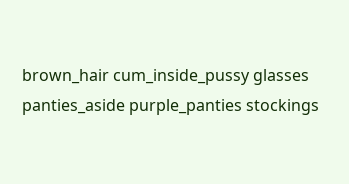brown_hair cum_inside_pussy glasses panties_aside purple_panties stockings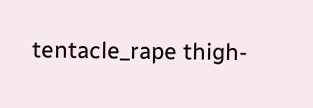tentacle_rape thigh-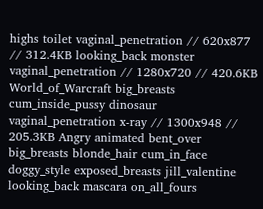highs toilet vaginal_penetration // 620x877 // 312.4KB looking_back monster vaginal_penetration // 1280x720 // 420.6KB World_of_Warcraft big_breasts cum_inside_pussy dinosaur vaginal_penetration x-ray // 1300x948 // 205.3KB Angry animated bent_over big_breasts blonde_hair cum_in_face doggy_style exposed_breasts jill_valentine looking_back mascara on_all_fours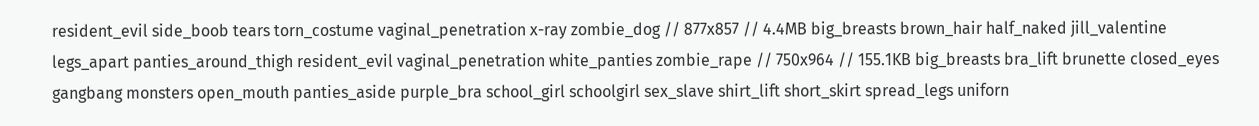resident_evil side_boob tears torn_costume vaginal_penetration x-ray zombie_dog // 877x857 // 4.4MB big_breasts brown_hair half_naked jill_valentine legs_apart panties_around_thigh resident_evil vaginal_penetration white_panties zombie_rape // 750x964 // 155.1KB big_breasts bra_lift brunette closed_eyes gangbang monsters open_mouth panties_aside purple_bra school_girl schoolgirl sex_slave shirt_lift short_skirt spread_legs uniforn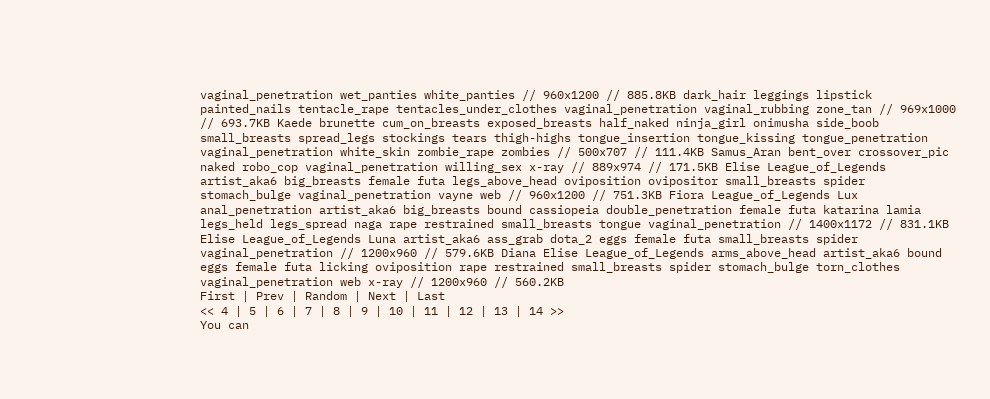vaginal_penetration wet_panties white_panties // 960x1200 // 885.8KB dark_hair leggings lipstick painted_nails tentacle_rape tentacles_under_clothes vaginal_penetration vaginal_rubbing zone_tan // 969x1000 // 693.7KB Kaede brunette cum_on_breasts exposed_breasts half_naked ninja_girl onimusha side_boob small_breasts spread_legs stockings tears thigh-highs tongue_insertion tongue_kissing tongue_penetration vaginal_penetration white_skin zombie_rape zombies // 500x707 // 111.4KB Samus_Aran bent_over crossover_pic naked robo_cop vaginal_penetration willing_sex x-ray // 889x974 // 171.5KB Elise League_of_Legends artist_aka6 big_breasts female futa legs_above_head oviposition ovipositor small_breasts spider stomach_bulge vaginal_penetration vayne web // 960x1200 // 751.3KB Fiora League_of_Legends Lux anal_penetration artist_aka6 big_breasts bound cassiopeia double_penetration female futa katarina lamia legs_held legs_spread naga rape restrained small_breasts tongue vaginal_penetration // 1400x1172 // 831.1KB Elise League_of_Legends Luna artist_aka6 ass_grab dota_2 eggs female futa small_breasts spider vaginal_penetration // 1200x960 // 579.6KB Diana Elise League_of_Legends arms_above_head artist_aka6 bound eggs female futa licking oviposition rape restrained small_breasts spider stomach_bulge torn_clothes vaginal_penetration web x-ray // 1200x960 // 560.2KB
First | Prev | Random | Next | Last
<< 4 | 5 | 6 | 7 | 8 | 9 | 10 | 11 | 12 | 13 | 14 >>
You can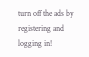turn off the ads by registering and logging in!